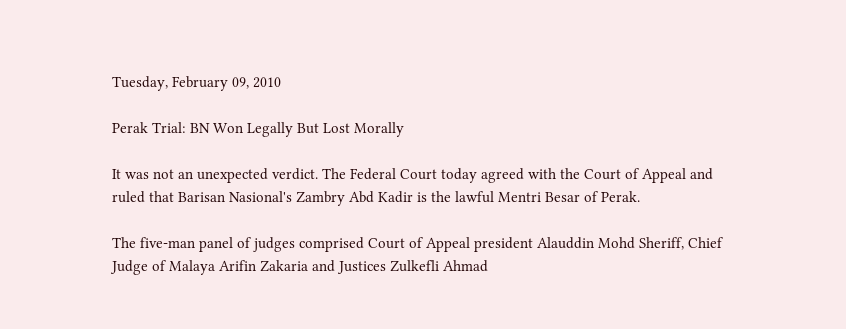Tuesday, February 09, 2010

Perak Trial: BN Won Legally But Lost Morally

It was not an unexpected verdict. The Federal Court today agreed with the Court of Appeal and ruled that Barisan Nasional's Zambry Abd Kadir is the lawful Mentri Besar of Perak.

The five-man panel of judges comprised Court of Appeal president Alauddin Mohd Sheriff, Chief Judge of Malaya Arifin Zakaria and Justices Zulkefli Ahmad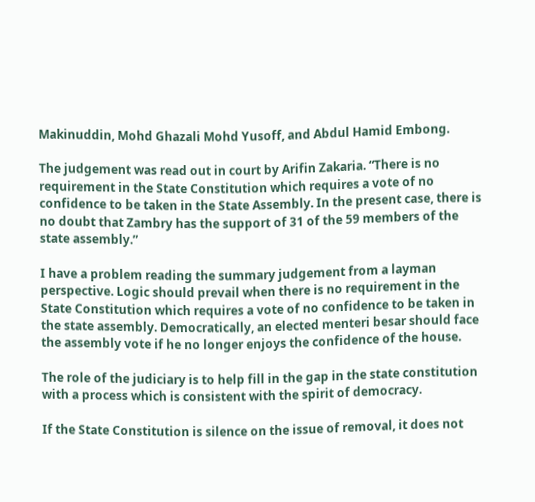Makinuddin, Mohd Ghazali Mohd Yusoff, and Abdul Hamid Embong.

The judgement was read out in court by Arifin Zakaria. “There is no requirement in the State Constitution which requires a vote of no confidence to be taken in the State Assembly. In the present case, there is no doubt that Zambry has the support of 31 of the 59 members of the state assembly.”

I have a problem reading the summary judgement from a layman perspective. Logic should prevail when there is no requirement in the State Constitution which requires a vote of no confidence to be taken in the state assembly. Democratically, an elected menteri besar should face the assembly vote if he no longer enjoys the confidence of the house.

The role of the judiciary is to help fill in the gap in the state constitution with a process which is consistent with the spirit of democracy.

If the State Constitution is silence on the issue of removal, it does not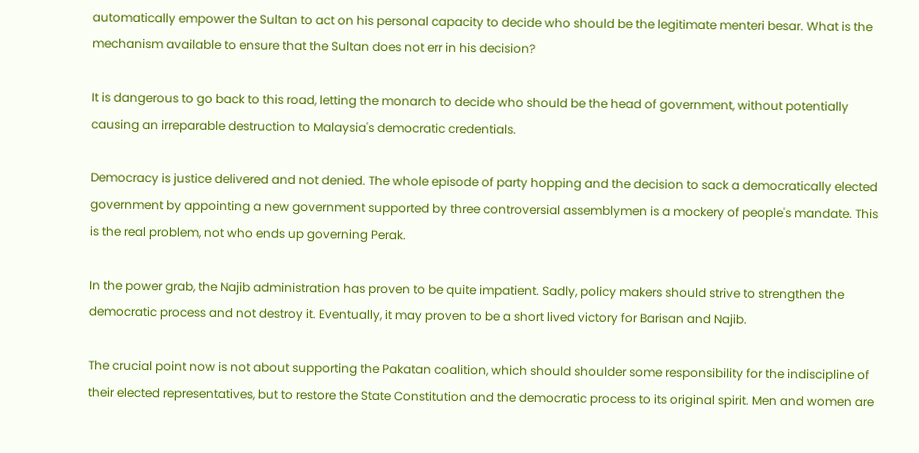automatically empower the Sultan to act on his personal capacity to decide who should be the legitimate menteri besar. What is the mechanism available to ensure that the Sultan does not err in his decision?

It is dangerous to go back to this road, letting the monarch to decide who should be the head of government, without potentially causing an irreparable destruction to Malaysia's democratic credentials.

Democracy is justice delivered and not denied. The whole episode of party hopping and the decision to sack a democratically elected government by appointing a new government supported by three controversial assemblymen is a mockery of people's mandate. This is the real problem, not who ends up governing Perak.

In the power grab, the Najib administration has proven to be quite impatient. Sadly, policy makers should strive to strengthen the democratic process and not destroy it. Eventually, it may proven to be a short lived victory for Barisan and Najib.

The crucial point now is not about supporting the Pakatan coalition, which should shoulder some responsibility for the indiscipline of their elected representatives, but to restore the State Constitution and the democratic process to its original spirit. Men and women are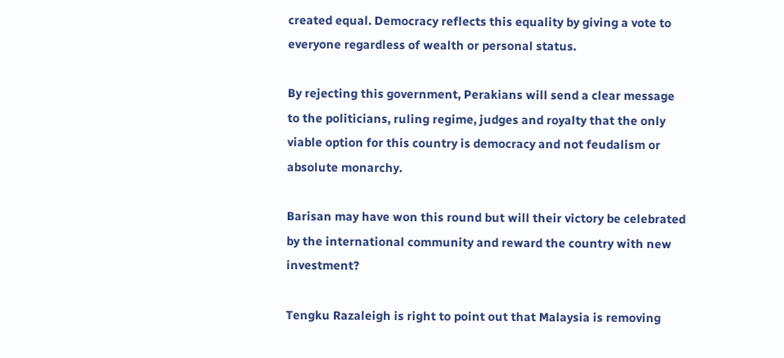created equal. Democracy reflects this equality by giving a vote to everyone regardless of wealth or personal status.

By rejecting this government, Perakians will send a clear message to the politicians, ruling regime, judges and royalty that the only viable option for this country is democracy and not feudalism or absolute monarchy.

Barisan may have won this round but will their victory be celebrated by the international community and reward the country with new investment?

Tengku Razaleigh is right to point out that Malaysia is removing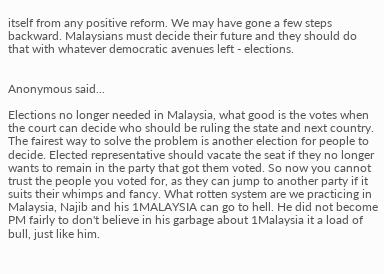itself from any positive reform. We may have gone a few steps backward. Malaysians must decide their future and they should do that with whatever democratic avenues left - elections.


Anonymous said...

Elections no longer needed in Malaysia, what good is the votes when the court can decide who should be ruling the state and next country. The fairest way to solve the problem is another election for people to decide. Elected representative should vacate the seat if they no longer wants to remain in the party that got them voted. So now you cannot trust the people you voted for, as they can jump to another party if it suits their whimps and fancy. What rotten system are we practicing in Malaysia, Najib and his 1MALAYSIA can go to hell. He did not become PM fairly to don't believe in his garbage about 1Malaysia it a load of bull, just like him.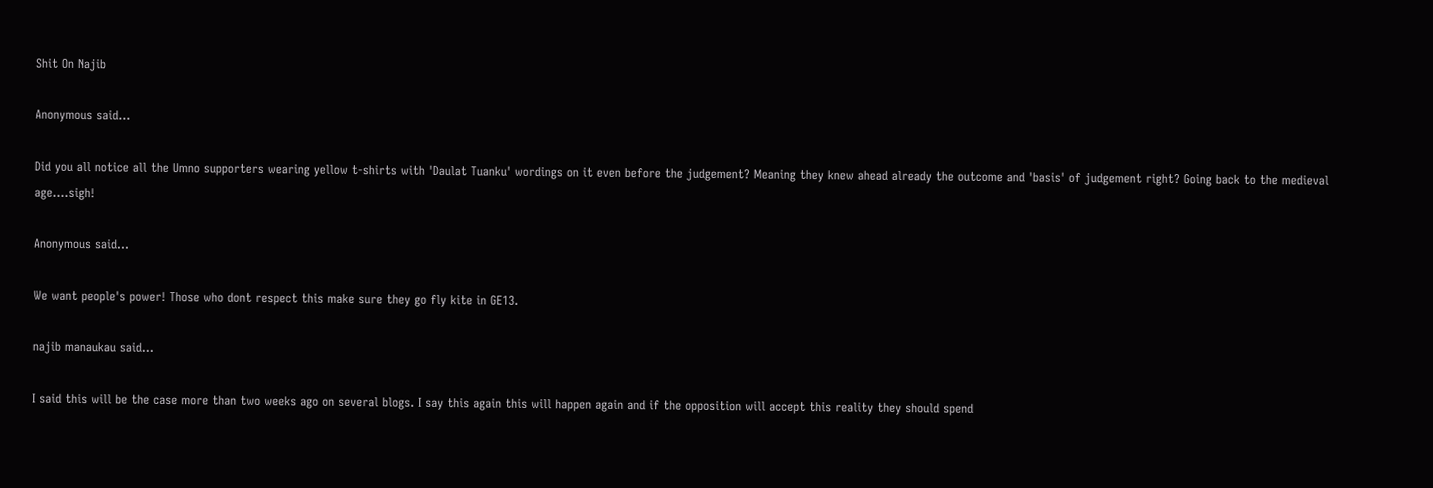Shit On Najib

Anonymous said...

Did you all notice all the Umno supporters wearing yellow t-shirts with 'Daulat Tuanku' wordings on it even before the judgement? Meaning they knew ahead already the outcome and 'basis' of judgement right? Going back to the medieval age....sigh!

Anonymous said...

We want people's power! Those who dont respect this make sure they go fly kite in GE13.

najib manaukau said...

I said this will be the case more than two weeks ago on several blogs. I say this again this will happen again and if the opposition will accept this reality they should spend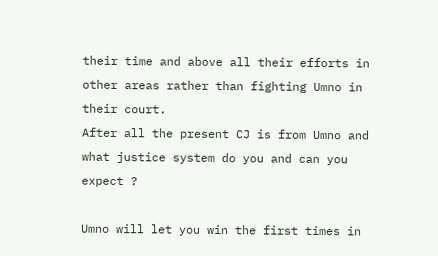their time and above all their efforts in other areas rather than fighting Umno in their court.
After all the present CJ is from Umno and what justice system do you and can you expect ?

Umno will let you win the first times in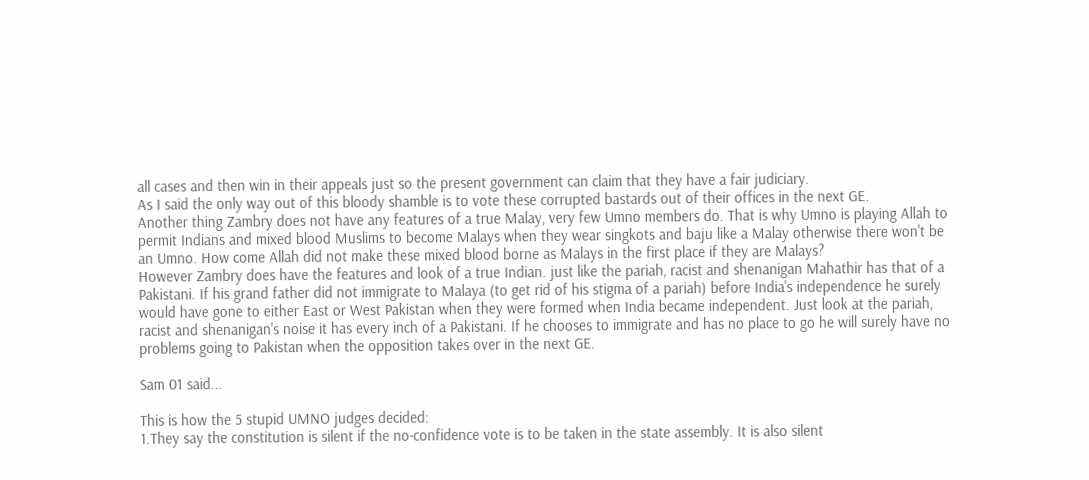all cases and then win in their appeals just so the present government can claim that they have a fair judiciary.
As I said the only way out of this bloody shamble is to vote these corrupted bastards out of their offices in the next GE.
Another thing Zambry does not have any features of a true Malay, very few Umno members do. That is why Umno is playing Allah to permit Indians and mixed blood Muslims to become Malays when they wear singkots and baju like a Malay otherwise there won't be an Umno. How come Allah did not make these mixed blood borne as Malays in the first place if they are Malays?
However Zambry does have the features and look of a true Indian. just like the pariah, racist and shenanigan Mahathir has that of a Pakistani. If his grand father did not immigrate to Malaya (to get rid of his stigma of a pariah) before India's independence he surely would have gone to either East or West Pakistan when they were formed when India became independent. Just look at the pariah, racist and shenanigan's noise it has every inch of a Pakistani. If he chooses to immigrate and has no place to go he will surely have no problems going to Pakistan when the opposition takes over in the next GE.

Sam 01 said...

This is how the 5 stupid UMNO judges decided:
1.They say the constitution is silent if the no-confidence vote is to be taken in the state assembly. It is also silent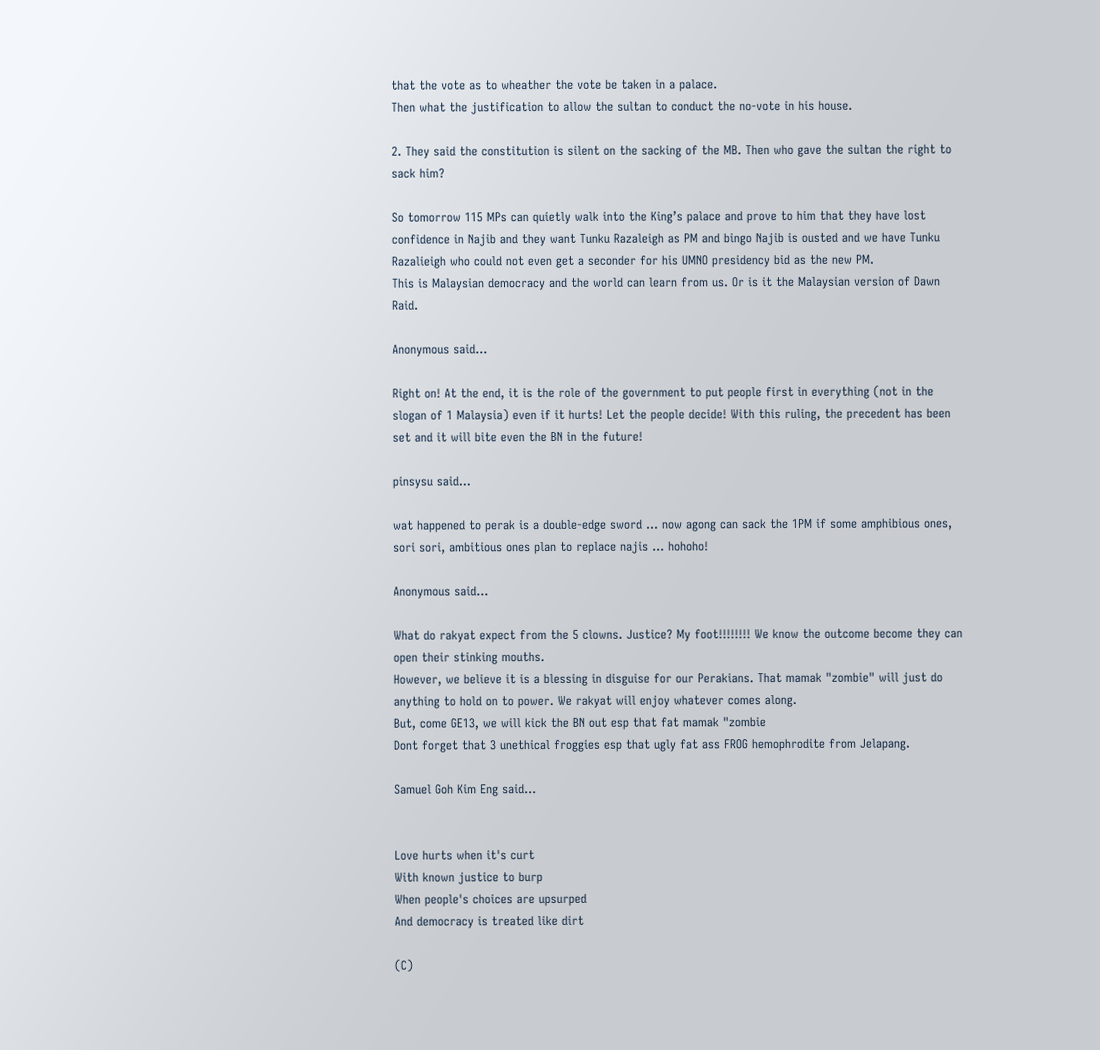that the vote as to wheather the vote be taken in a palace.
Then what the justification to allow the sultan to conduct the no-vote in his house.

2. They said the constitution is silent on the sacking of the MB. Then who gave the sultan the right to sack him?

So tomorrow 115 MPs can quietly walk into the King’s palace and prove to him that they have lost confidence in Najib and they want Tunku Razaleigh as PM and bingo Najib is ousted and we have Tunku Razalieigh who could not even get a seconder for his UMNO presidency bid as the new PM.
This is Malaysian democracy and the world can learn from us. Or is it the Malaysian version of Dawn Raid.

Anonymous said...

Right on! At the end, it is the role of the government to put people first in everything (not in the slogan of 1 Malaysia) even if it hurts! Let the people decide! With this ruling, the precedent has been set and it will bite even the BN in the future!

pinsysu said...

wat happened to perak is a double-edge sword ... now agong can sack the 1PM if some amphibious ones, sori sori, ambitious ones plan to replace najis ... hohoho!

Anonymous said...

What do rakyat expect from the 5 clowns. Justice? My foot!!!!!!!! We know the outcome become they can open their stinking mouths.
However, we believe it is a blessing in disguise for our Perakians. That mamak "zombie" will just do anything to hold on to power. We rakyat will enjoy whatever comes along.
But, come GE13, we will kick the BN out esp that fat mamak "zombie
Dont forget that 3 unethical froggies esp that ugly fat ass FROG hemophrodite from Jelapang.

Samuel Goh Kim Eng said...


Love hurts when it's curt
With known justice to burp
When people's choices are upsurped
And democracy is treated like dirt

(C)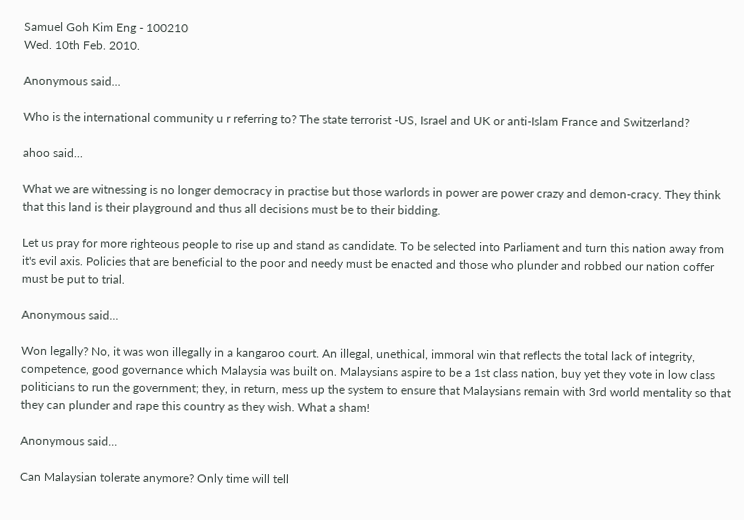Samuel Goh Kim Eng - 100210
Wed. 10th Feb. 2010.

Anonymous said...

Who is the international community u r referring to? The state terrorist -US, Israel and UK or anti-Islam France and Switzerland?

ahoo said...

What we are witnessing is no longer democracy in practise but those warlords in power are power crazy and demon-cracy. They think that this land is their playground and thus all decisions must be to their bidding.

Let us pray for more righteous people to rise up and stand as candidate. To be selected into Parliament and turn this nation away from it's evil axis. Policies that are beneficial to the poor and needy must be enacted and those who plunder and robbed our nation coffer must be put to trial.

Anonymous said...

Won legally? No, it was won illegally in a kangaroo court. An illegal, unethical, immoral win that reflects the total lack of integrity, competence, good governance which Malaysia was built on. Malaysians aspire to be a 1st class nation, buy yet they vote in low class politicians to run the government; they, in return, mess up the system to ensure that Malaysians remain with 3rd world mentality so that they can plunder and rape this country as they wish. What a sham!

Anonymous said...

Can Malaysian tolerate anymore? Only time will tell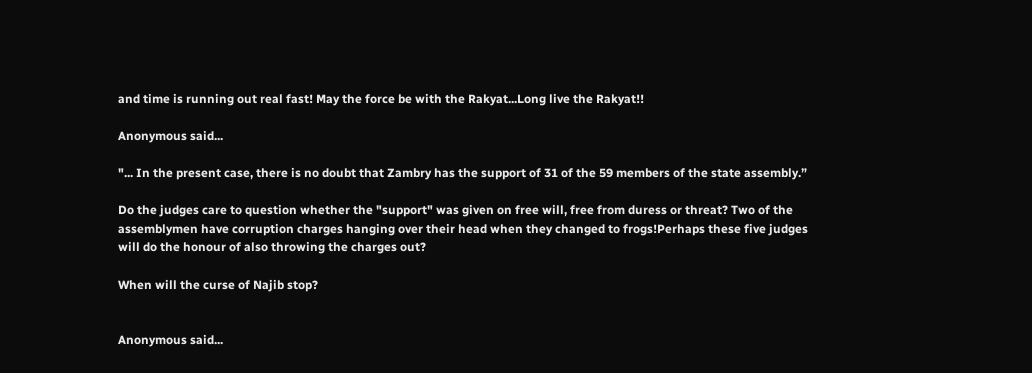and time is running out real fast! May the force be with the Rakyat...Long live the Rakyat!!

Anonymous said...

"... In the present case, there is no doubt that Zambry has the support of 31 of the 59 members of the state assembly.”

Do the judges care to question whether the "support" was given on free will, free from duress or threat? Two of the assemblymen have corruption charges hanging over their head when they changed to frogs!Perhaps these five judges will do the honour of also throwing the charges out?

When will the curse of Najib stop?


Anonymous said...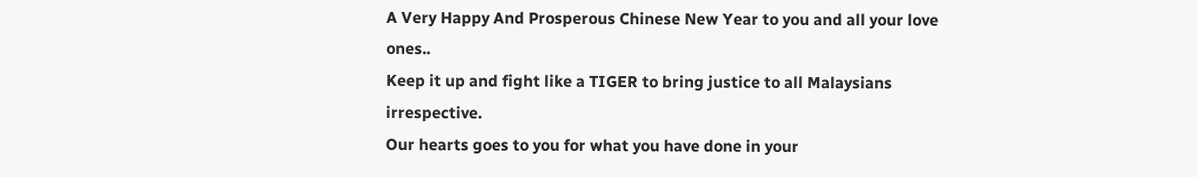A Very Happy And Prosperous Chinese New Year to you and all your love ones..
Keep it up and fight like a TIGER to bring justice to all Malaysians irrespective.
Our hearts goes to you for what you have done in your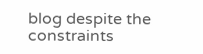blog despite the constraints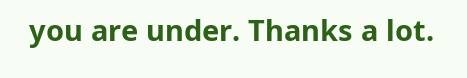you are under. Thanks a lot.